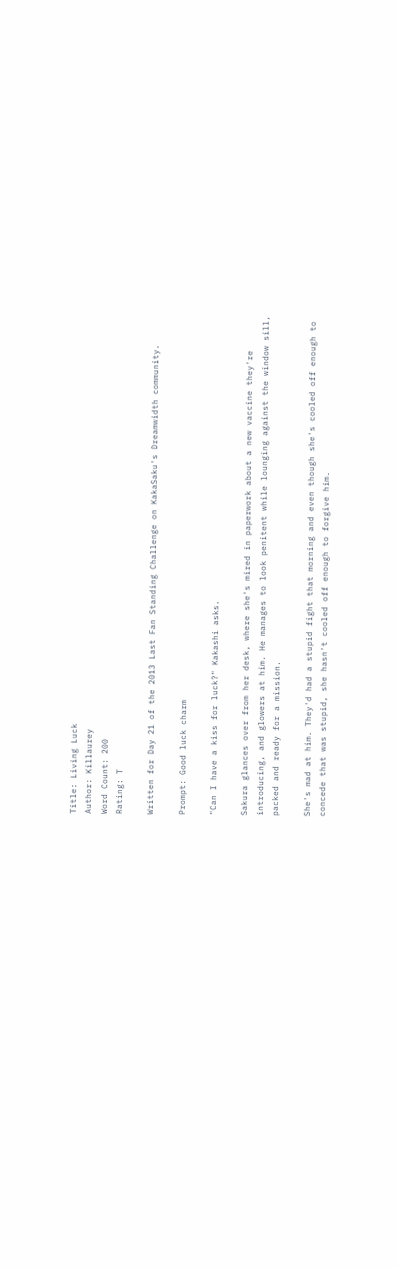Title: Living Luck
Author: Killaurey
Word Count: 200
Rating: T

Written for Day 21 of the 2013 Last Fan Standing Challenge on KakaSaku's Dreamwidth community.

Prompt: Good luck charm

"Can I have a kiss for luck?" Kakashi asks.

Sakura glances over from her desk, where she's mired in paperwork about a new vaccine they're introducing, and glowers at him. He manages to look penitent while lounging against the window sill, packed and ready for a mission.

She's mad at him. They'd had a stupid fight that morning and even though she's cooled off enough to concede that was stupid, she hasn't cooled off enough to forgive him.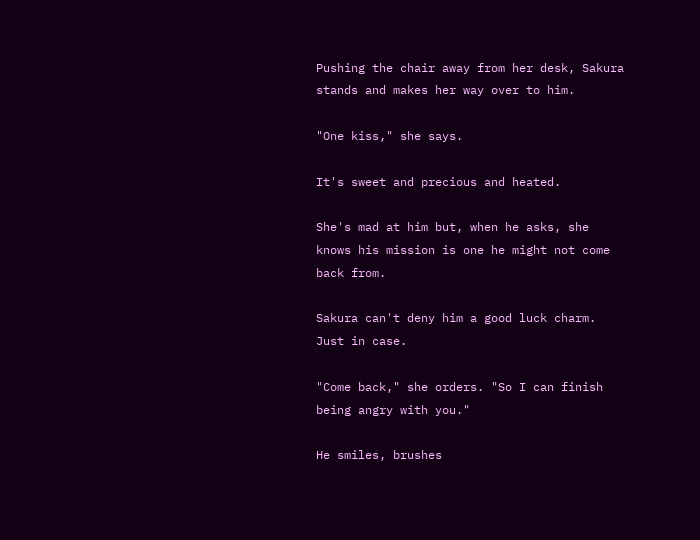Pushing the chair away from her desk, Sakura stands and makes her way over to him.

"One kiss," she says.

It's sweet and precious and heated.

She's mad at him but, when he asks, she knows his mission is one he might not come back from.

Sakura can't deny him a good luck charm. Just in case.

"Come back," she orders. "So I can finish being angry with you."

He smiles, brushes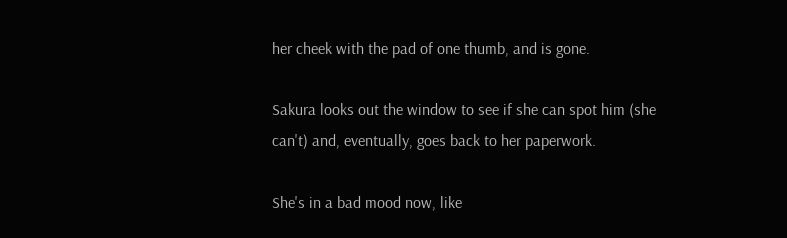her cheek with the pad of one thumb, and is gone.

Sakura looks out the window to see if she can spot him (she can't) and, eventually, goes back to her paperwork.

She's in a bad mood now, like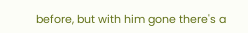before, but with him gone there's a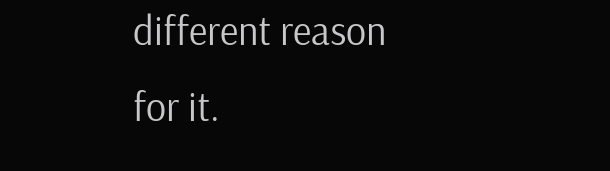different reason for it.